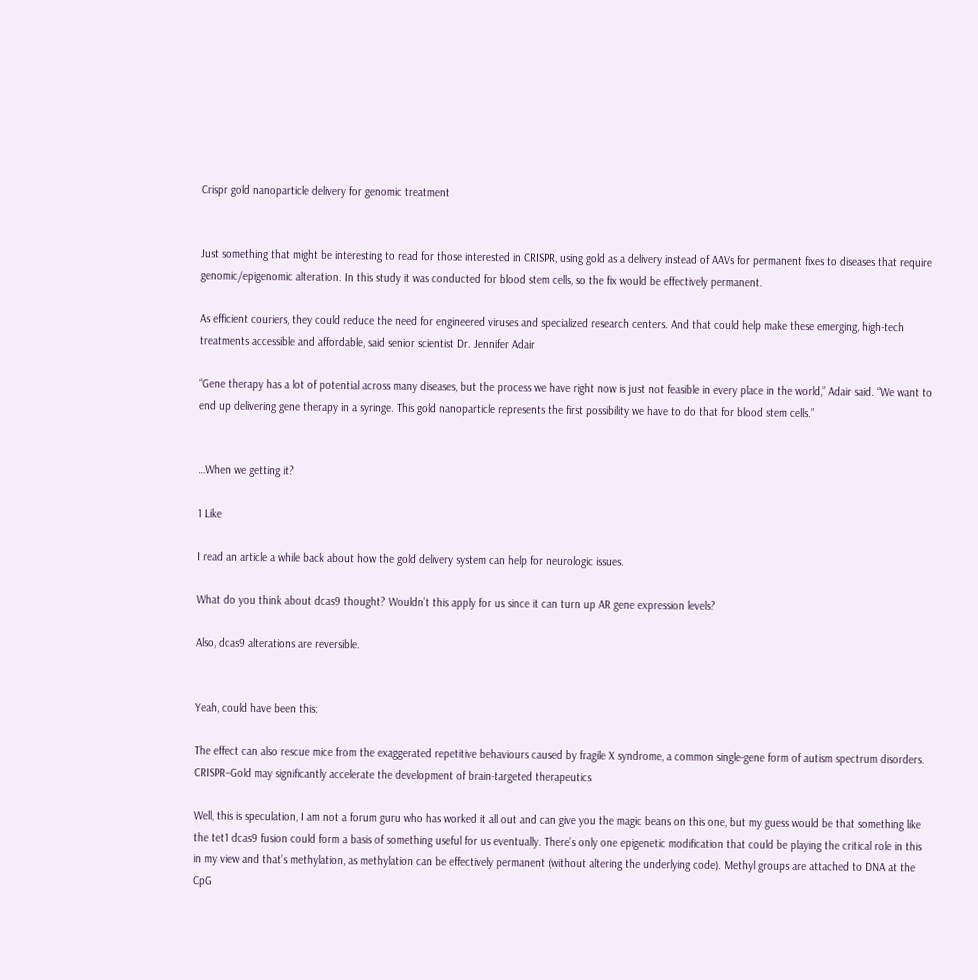Crispr gold nanoparticle delivery for genomic treatment


Just something that might be interesting to read for those interested in CRISPR, using gold as a delivery instead of AAVs for permanent fixes to diseases that require genomic/epigenomic alteration. In this study it was conducted for blood stem cells, so the fix would be effectively permanent.

As efficient couriers, they could reduce the need for engineered viruses and specialized research centers. And that could help make these emerging, high-tech treatments accessible and affordable, said senior scientist Dr. Jennifer Adair

“Gene therapy has a lot of potential across many diseases, but the process we have right now is just not feasible in every place in the world,” Adair said. “We want to end up delivering gene therapy in a syringe. This gold nanoparticle represents the first possibility we have to do that for blood stem cells.”


…When we getting it?

1 Like

I read an article a while back about how the gold delivery system can help for neurologic issues.

What do you think about dcas9 thought? Wouldn’t this apply for us since it can turn up AR gene expression levels?

Also, dcas9 alterations are reversible.


Yeah, could have been this:

The effect can also rescue mice from the exaggerated repetitive behaviours caused by fragile X syndrome, a common single-gene form of autism spectrum disorders. CRISPR–Gold may significantly accelerate the development of brain-targeted therapeutics

Well, this is speculation, I am not a forum guru who has worked it all out and can give you the magic beans on this one, but my guess would be that something like the tet1 dcas9 fusion could form a basis of something useful for us eventually. There’s only one epigenetic modification that could be playing the critical role in this in my view and that’s methylation, as methylation can be effectively permanent (without altering the underlying code). Methyl groups are attached to DNA at the CpG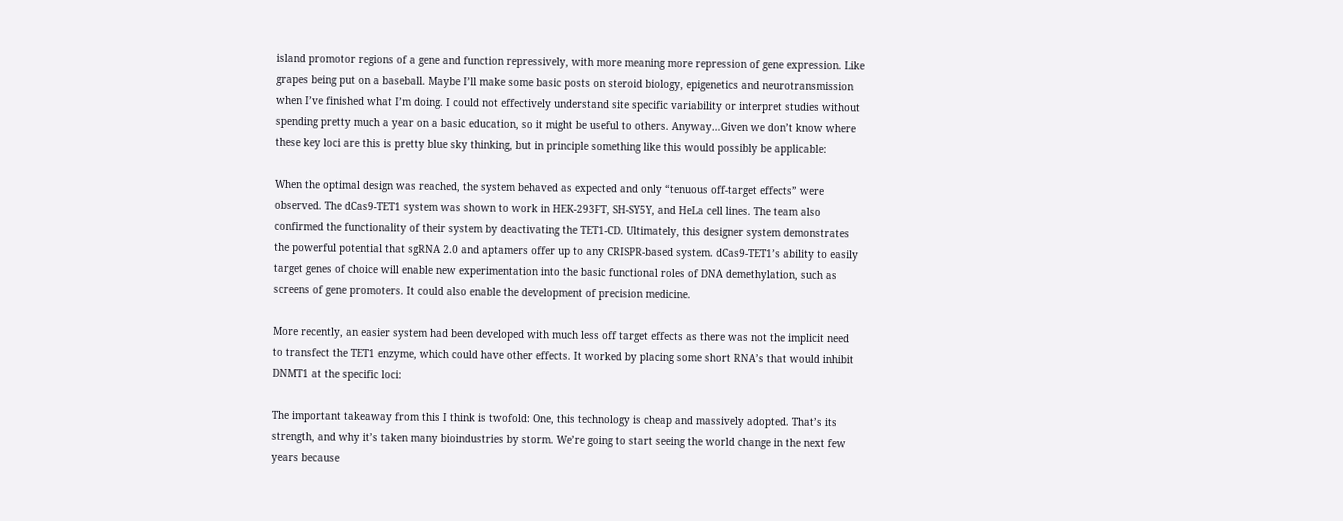island promotor regions of a gene and function repressively, with more meaning more repression of gene expression. Like grapes being put on a baseball. Maybe I’ll make some basic posts on steroid biology, epigenetics and neurotransmission when I’ve finished what I’m doing. I could not effectively understand site specific variability or interpret studies without spending pretty much a year on a basic education, so it might be useful to others. Anyway…Given we don’t know where these key loci are this is pretty blue sky thinking, but in principle something like this would possibly be applicable:

When the optimal design was reached, the system behaved as expected and only “tenuous off-target effects” were observed. The dCas9-TET1 system was shown to work in HEK-293FT, SH-SY5Y, and HeLa cell lines. The team also confirmed the functionality of their system by deactivating the TET1-CD. Ultimately, this designer system demonstrates the powerful potential that sgRNA 2.0 and aptamers offer up to any CRISPR-based system. dCas9-TET1’s ability to easily target genes of choice will enable new experimentation into the basic functional roles of DNA demethylation, such as screens of gene promoters. It could also enable the development of precision medicine.

More recently, an easier system had been developed with much less off target effects as there was not the implicit need to transfect the TET1 enzyme, which could have other effects. It worked by placing some short RNA’s that would inhibit DNMT1 at the specific loci:

The important takeaway from this I think is twofold: One, this technology is cheap and massively adopted. That’s its strength, and why it’s taken many bioindustries by storm. We’re going to start seeing the world change in the next few years because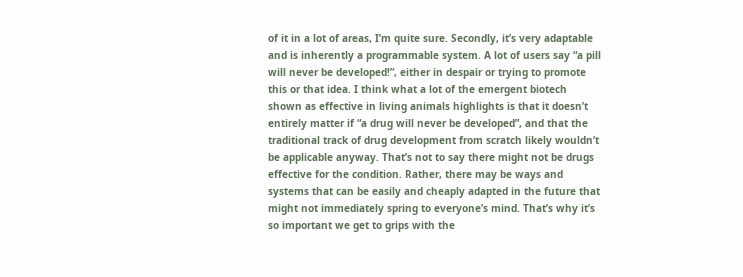of it in a lot of areas, I’m quite sure. Secondly, it’s very adaptable and is inherently a programmable system. A lot of users say “a pill will never be developed!”, either in despair or trying to promote this or that idea. I think what a lot of the emergent biotech shown as effective in living animals highlights is that it doesn’t entirely matter if “a drug will never be developed”, and that the traditional track of drug development from scratch likely wouldn’t be applicable anyway. That’s not to say there might not be drugs effective for the condition. Rather, there may be ways and systems that can be easily and cheaply adapted in the future that might not immediately spring to everyone’s mind. That’s why it’s so important we get to grips with the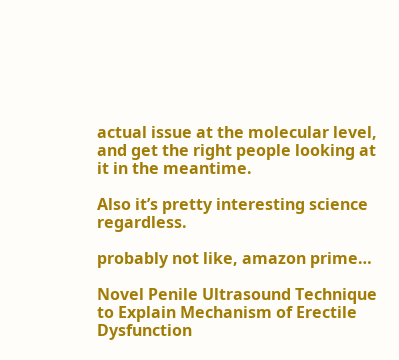actual issue at the molecular level, and get the right people looking at it in the meantime.

Also it’s pretty interesting science regardless.

probably not like, amazon prime…

Novel Penile Ultrasound Technique to Explain Mechanism of Erectile Dysfunction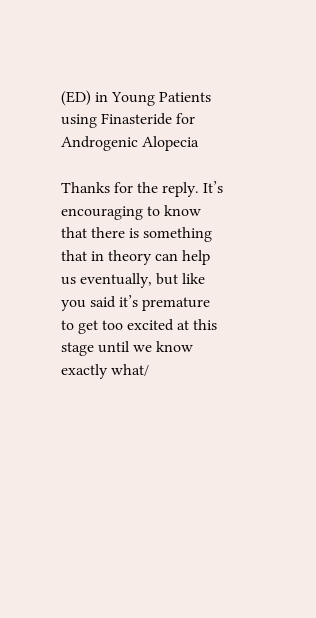(ED) in Young Patients using Finasteride for Androgenic Alopecia

Thanks for the reply. It’s encouraging to know that there is something that in theory can help us eventually, but like you said it’s premature to get too excited at this stage until we know exactly what/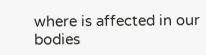where is affected in our bodies